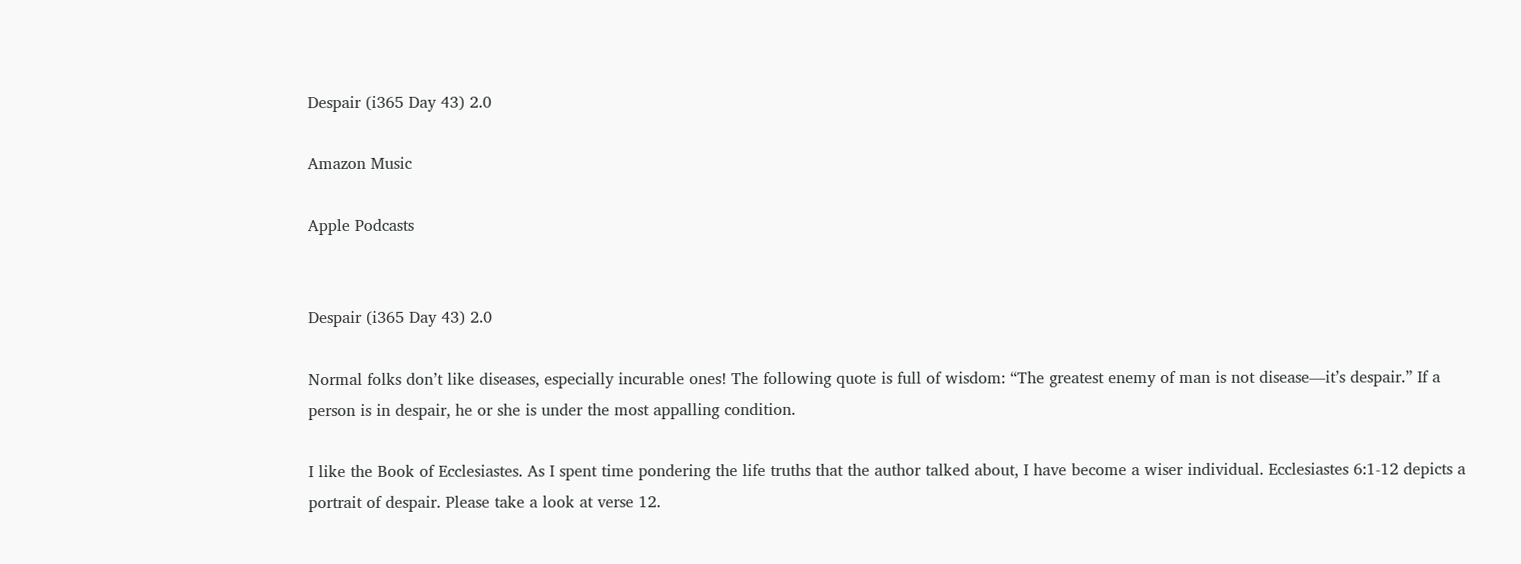Despair (i365 Day 43) 2.0

Amazon Music

Apple Podcasts


Despair (i365 Day 43) 2.0

Normal folks don’t like diseases, especially incurable ones! The following quote is full of wisdom: “The greatest enemy of man is not disease—it’s despair.” If a person is in despair, he or she is under the most appalling condition.

I like the Book of Ecclesiastes. As I spent time pondering the life truths that the author talked about, I have become a wiser individual. Ecclesiastes 6:1-12 depicts a portrait of despair. Please take a look at verse 12.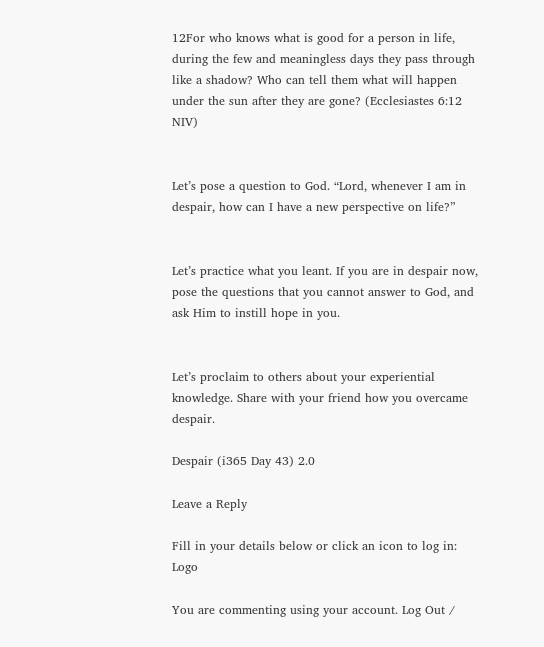12For who knows what is good for a person in life, during the few and meaningless days they pass through like a shadow? Who can tell them what will happen under the sun after they are gone? (Ecclesiastes 6:12 NIV)


Let’s pose a question to God. “Lord, whenever I am in despair, how can I have a new perspective on life?”


Let’s practice what you leant. If you are in despair now, pose the questions that you cannot answer to God, and ask Him to instill hope in you.


Let’s proclaim to others about your experiential knowledge. Share with your friend how you overcame despair.

Despair (i365 Day 43) 2.0

Leave a Reply

Fill in your details below or click an icon to log in: Logo

You are commenting using your account. Log Out /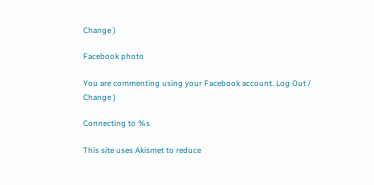Change )

Facebook photo

You are commenting using your Facebook account. Log Out /  Change )

Connecting to %s

This site uses Akismet to reduce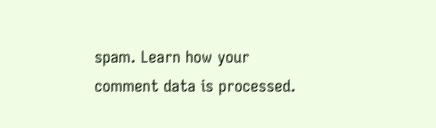spam. Learn how your comment data is processed.